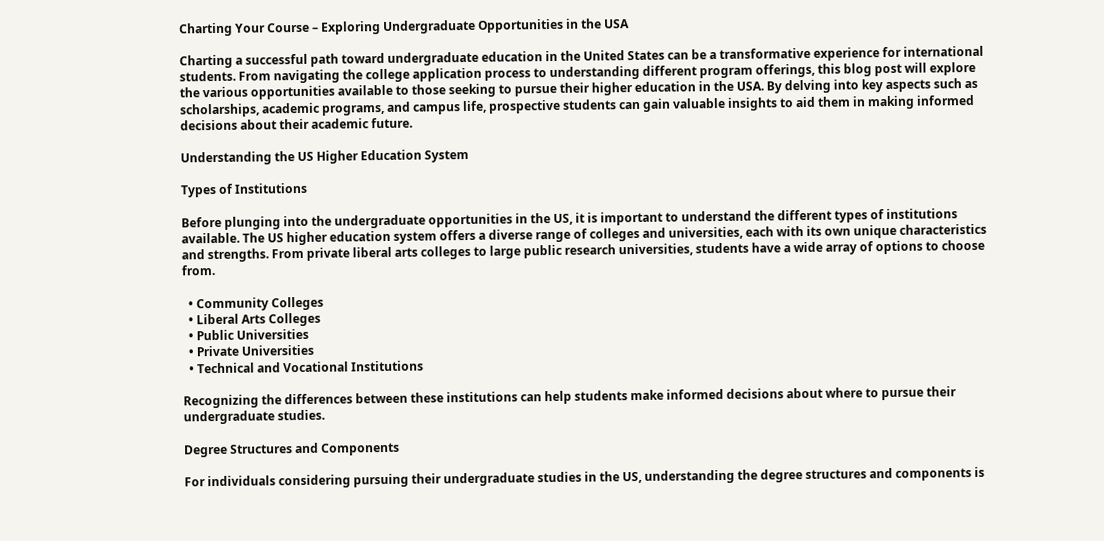Charting Your Course – Exploring Undergraduate Opportunities in the USA

Charting a successful path toward undergraduate education in the United States can be a transformative experience for international students. From navigating the college application process to understanding different program offerings, this blog post will explore the various opportunities available to those seeking to pursue their higher education in the USA. By delving into key aspects such as scholarships, academic programs, and campus life, prospective students can gain valuable insights to aid them in making informed decisions about their academic future.

Understanding the US Higher Education System

Types of Institutions

Before plunging into the undergraduate opportunities in the US, it is important to understand the different types of institutions available. The US higher education system offers a diverse range of colleges and universities, each with its own unique characteristics and strengths. From private liberal arts colleges to large public research universities, students have a wide array of options to choose from.

  • Community Colleges
  • Liberal Arts Colleges
  • Public Universities
  • Private Universities
  • Technical and Vocational Institutions

Recognizing the differences between these institutions can help students make informed decisions about where to pursue their undergraduate studies.

Degree Structures and Components

For individuals considering pursuing their undergraduate studies in the US, understanding the degree structures and components is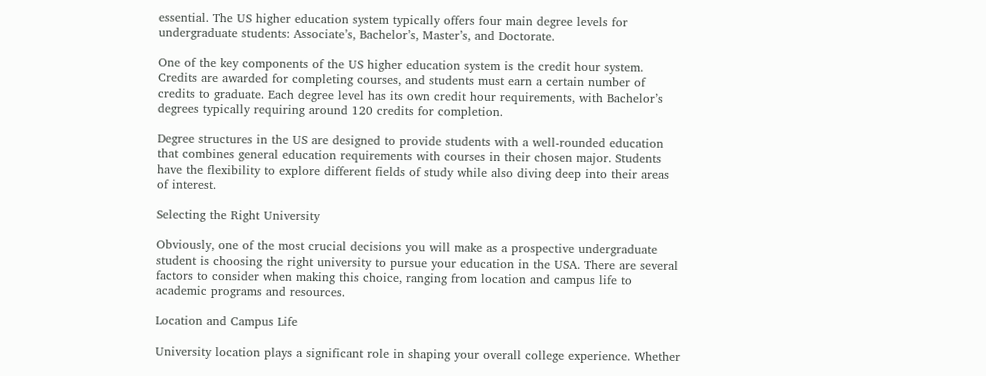essential. The US higher education system typically offers four main degree levels for undergraduate students: Associate’s, Bachelor’s, Master’s, and Doctorate.

One of the key components of the US higher education system is the credit hour system. Credits are awarded for completing courses, and students must earn a certain number of credits to graduate. Each degree level has its own credit hour requirements, with Bachelor’s degrees typically requiring around 120 credits for completion.

Degree structures in the US are designed to provide students with a well-rounded education that combines general education requirements with courses in their chosen major. Students have the flexibility to explore different fields of study while also diving deep into their areas of interest.

Selecting the Right University

Obviously, one of the most crucial decisions you will make as a prospective undergraduate student is choosing the right university to pursue your education in the USA. There are several factors to consider when making this choice, ranging from location and campus life to academic programs and resources.

Location and Campus Life

University location plays a significant role in shaping your overall college experience. Whether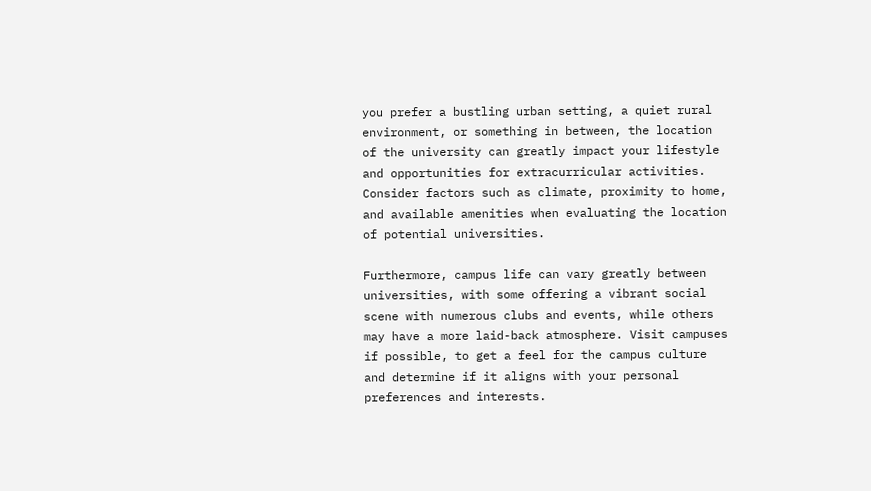you prefer a bustling urban setting, a quiet rural environment, or something in between, the location of the university can greatly impact your lifestyle and opportunities for extracurricular activities. Consider factors such as climate, proximity to home, and available amenities when evaluating the location of potential universities.

Furthermore, campus life can vary greatly between universities, with some offering a vibrant social scene with numerous clubs and events, while others may have a more laid-back atmosphere. Visit campuses if possible, to get a feel for the campus culture and determine if it aligns with your personal preferences and interests.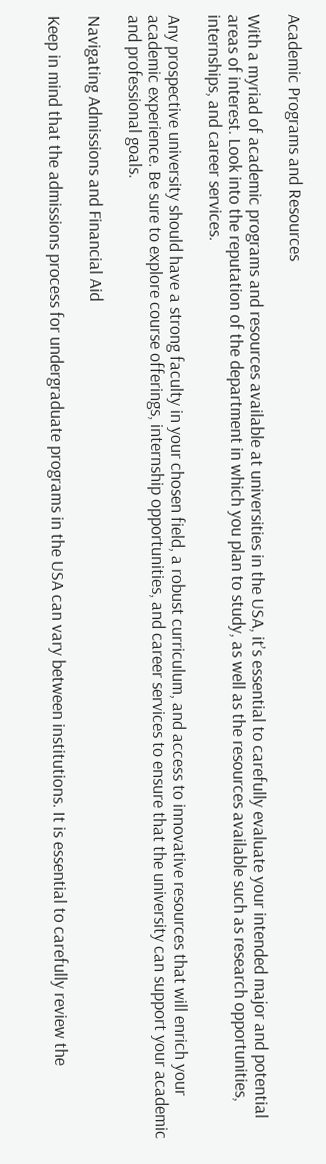Academic Programs and Resources

With a myriad of academic programs and resources available at universities in the USA, it’s essential to carefully evaluate your intended major and potential areas of interest. Look into the reputation of the department in which you plan to study, as well as the resources available such as research opportunities, internships, and career services.

Any prospective university should have a strong faculty in your chosen field, a robust curriculum, and access to innovative resources that will enrich your academic experience. Be sure to explore course offerings, internship opportunities, and career services to ensure that the university can support your academic and professional goals.

Navigating Admissions and Financial Aid

Keep in mind that the admissions process for undergraduate programs in the USA can vary between institutions. It is essential to carefully review the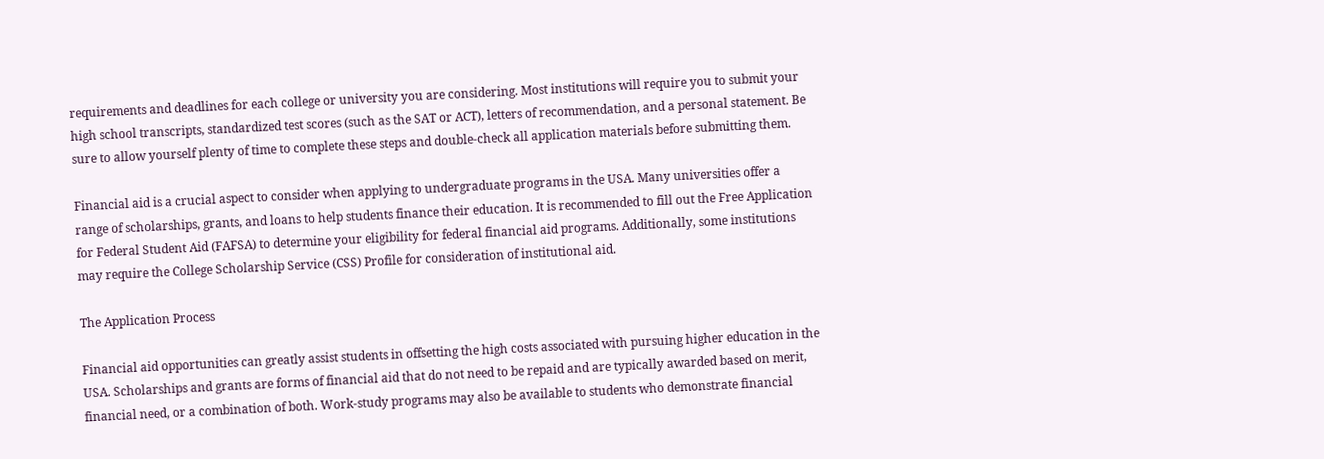requirements and deadlines for each college or university you are considering. Most institutions will require you to submit your high school transcripts, standardized test scores (such as the SAT or ACT), letters of recommendation, and a personal statement. Be sure to allow yourself plenty of time to complete these steps and double-check all application materials before submitting them.

Financial aid is a crucial aspect to consider when applying to undergraduate programs in the USA. Many universities offer a range of scholarships, grants, and loans to help students finance their education. It is recommended to fill out the Free Application for Federal Student Aid (FAFSA) to determine your eligibility for federal financial aid programs. Additionally, some institutions may require the College Scholarship Service (CSS) Profile for consideration of institutional aid.

The Application Process

Financial aid opportunities can greatly assist students in offsetting the high costs associated with pursuing higher education in the USA. Scholarships and grants are forms of financial aid that do not need to be repaid and are typically awarded based on merit, financial need, or a combination of both. Work-study programs may also be available to students who demonstrate financial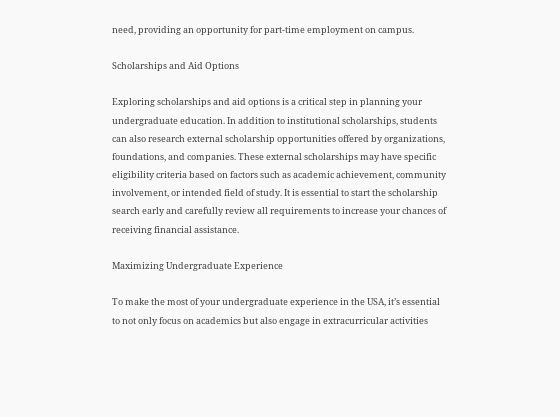need, providing an opportunity for part-time employment on campus.

Scholarships and Aid Options

Exploring scholarships and aid options is a critical step in planning your undergraduate education. In addition to institutional scholarships, students can also research external scholarship opportunities offered by organizations, foundations, and companies. These external scholarships may have specific eligibility criteria based on factors such as academic achievement, community involvement, or intended field of study. It is essential to start the scholarship search early and carefully review all requirements to increase your chances of receiving financial assistance.

Maximizing Undergraduate Experience

To make the most of your undergraduate experience in the USA, it’s essential to not only focus on academics but also engage in extracurricular activities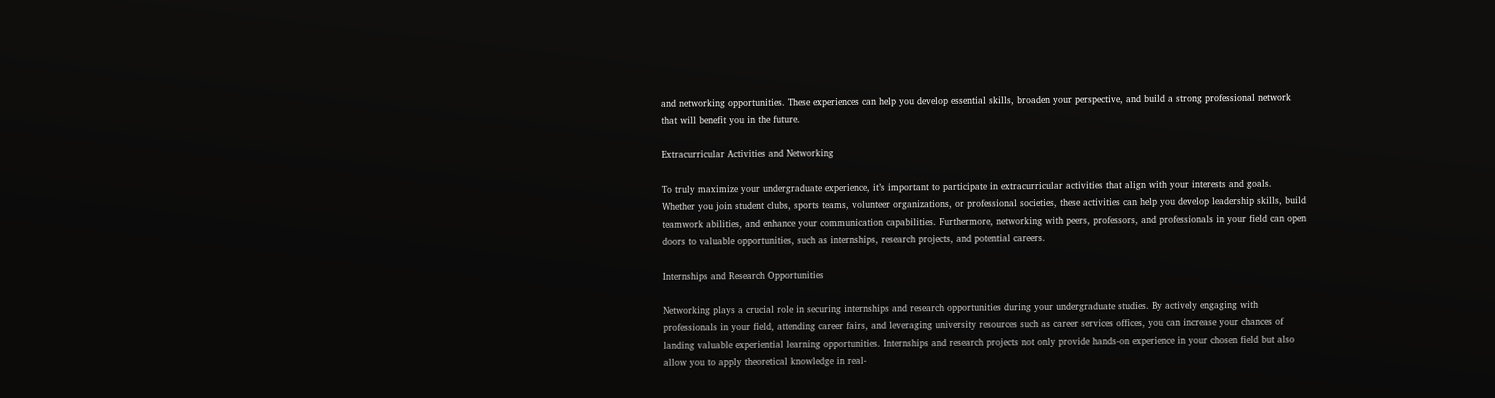and networking opportunities. These experiences can help you develop essential skills, broaden your perspective, and build a strong professional network that will benefit you in the future.

Extracurricular Activities and Networking

To truly maximize your undergraduate experience, it’s important to participate in extracurricular activities that align with your interests and goals. Whether you join student clubs, sports teams, volunteer organizations, or professional societies, these activities can help you develop leadership skills, build teamwork abilities, and enhance your communication capabilities. Furthermore, networking with peers, professors, and professionals in your field can open doors to valuable opportunities, such as internships, research projects, and potential careers.

Internships and Research Opportunities

Networking plays a crucial role in securing internships and research opportunities during your undergraduate studies. By actively engaging with professionals in your field, attending career fairs, and leveraging university resources such as career services offices, you can increase your chances of landing valuable experiential learning opportunities. Internships and research projects not only provide hands-on experience in your chosen field but also allow you to apply theoretical knowledge in real-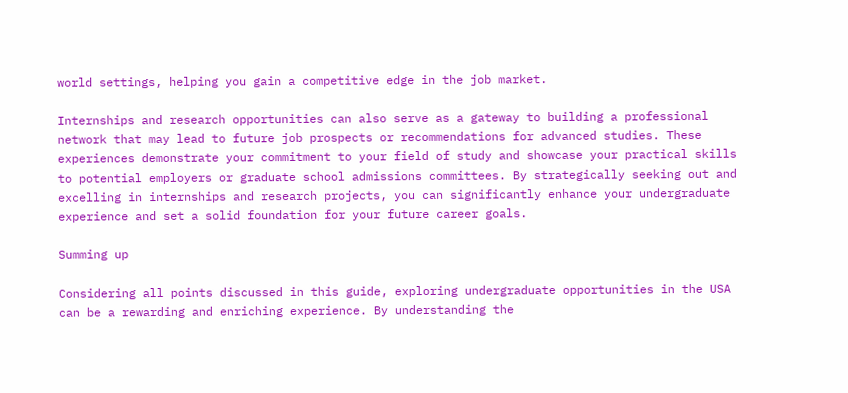world settings, helping you gain a competitive edge in the job market.

Internships and research opportunities can also serve as a gateway to building a professional network that may lead to future job prospects or recommendations for advanced studies. These experiences demonstrate your commitment to your field of study and showcase your practical skills to potential employers or graduate school admissions committees. By strategically seeking out and excelling in internships and research projects, you can significantly enhance your undergraduate experience and set a solid foundation for your future career goals.

Summing up

Considering all points discussed in this guide, exploring undergraduate opportunities in the USA can be a rewarding and enriching experience. By understanding the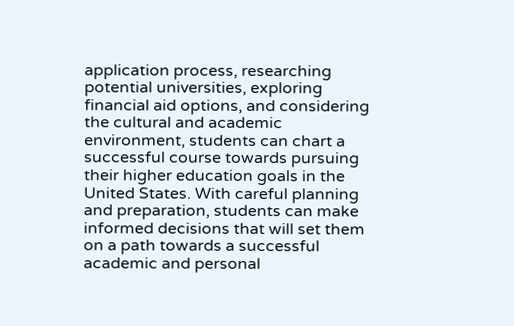application process, researching potential universities, exploring financial aid options, and considering the cultural and academic environment, students can chart a successful course towards pursuing their higher education goals in the United States. With careful planning and preparation, students can make informed decisions that will set them on a path towards a successful academic and personal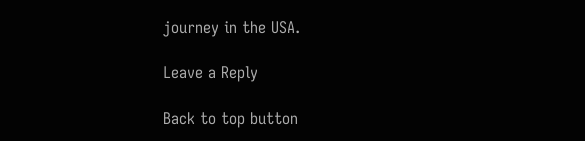journey in the USA.

Leave a Reply

Back to top button